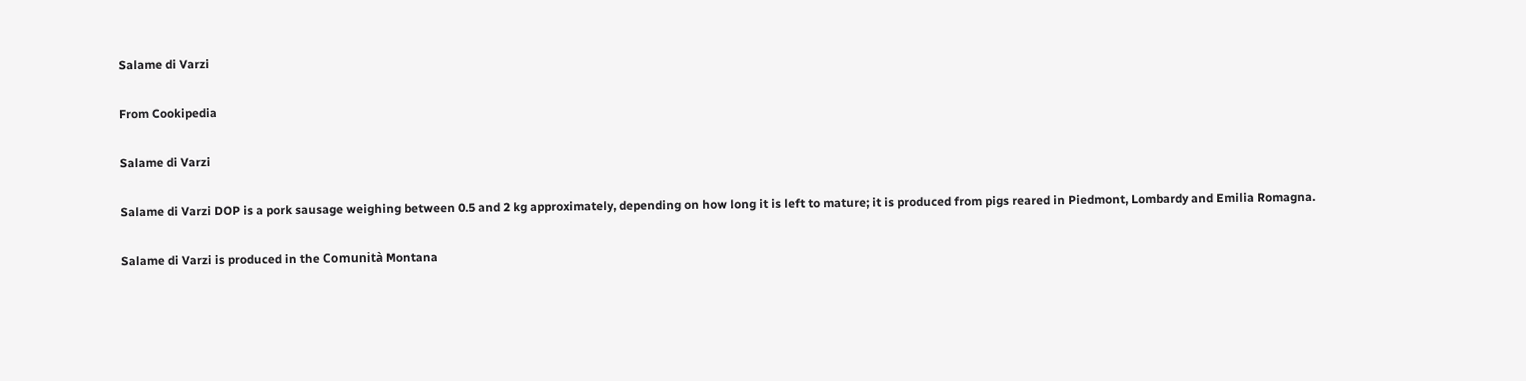Salame di Varzi

From Cookipedia

Salame di Varzi

Salame di Varzi DOP is a pork sausage weighing between 0.5 and 2 kg approximately, depending on how long it is left to mature; it is produced from pigs reared in Piedmont, Lombardy and Emilia Romagna.

Salame di Varzi is produced in the Comunità Montana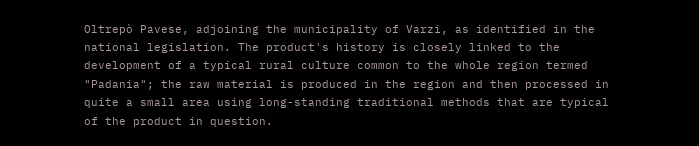Oltrepò Pavese, adjoining the municipality of Varzi, as identified in the national legislation. The product's history is closely linked to the development of a typical rural culture common to the whole region termed "Padania"; the raw material is produced in the region and then processed in quite a small area using long-standing traditional methods that are typical of the product in question.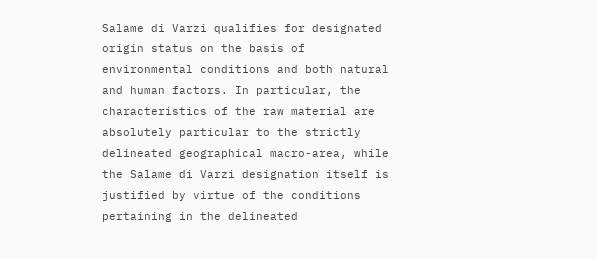Salame di Varzi qualifies for designated origin status on the basis of environmental conditions and both natural and human factors. In particular, the characteristics of the raw material are absolutely particular to the strictly delineated geographical macro-area, while the Salame di Varzi designation itself is justified by virtue of the conditions pertaining in the delineated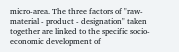micro-area. The three factors of "raw-material - product - designation" taken together are linked to the specific socio-economic development of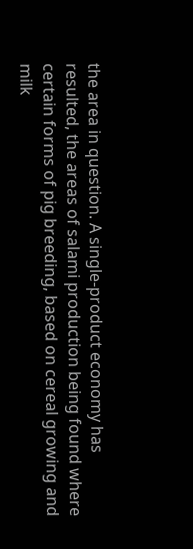the area in question. A single-product economy has resulted, the areas of salami production being found where certain forms of pig breeding, based on cereal growing and milk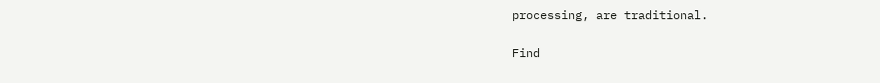processing, are traditional.

Find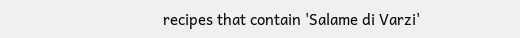recipes that contain 'Salame di Varzi'